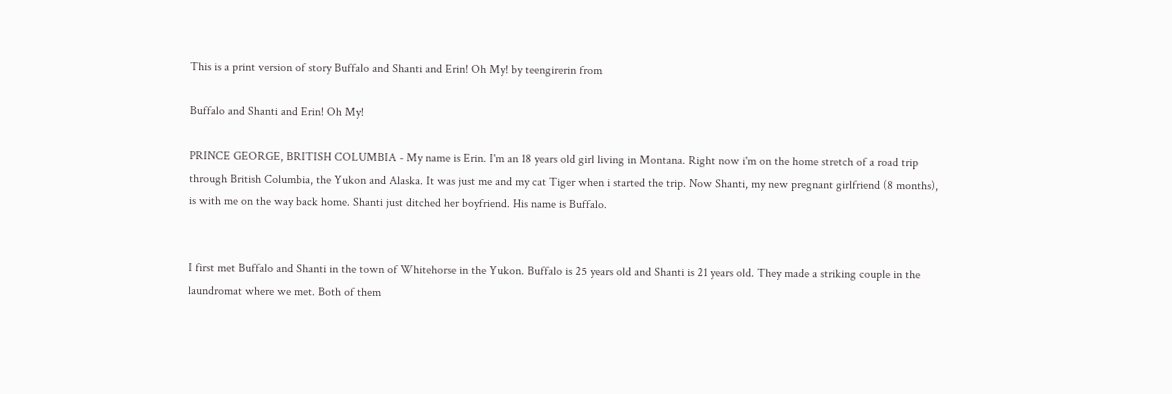This is a print version of story Buffalo and Shanti and Erin! Oh My! by teengirerin from

Buffalo and Shanti and Erin! Oh My!

PRINCE GEORGE, BRITISH COLUMBIA - My name is Erin. I'm an 18 years old girl living in Montana. Right now i'm on the home stretch of a road trip through British Columbia, the Yukon and Alaska. It was just me and my cat Tiger when i started the trip. Now Shanti, my new pregnant girlfriend (8 months), is with me on the way back home. Shanti just ditched her boyfriend. His name is Buffalo.


I first met Buffalo and Shanti in the town of Whitehorse in the Yukon. Buffalo is 25 years old and Shanti is 21 years old. They made a striking couple in the laundromat where we met. Both of them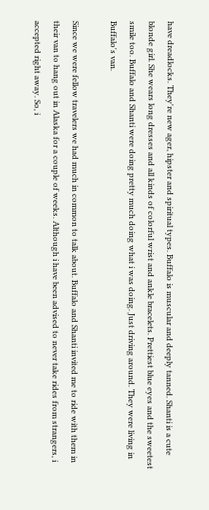have dreadlocks. They're new ager, hipster and spiritual types. Buffalo is muscular and deeply tanned. Shanti is a cute blonde girl. She wears long dresses and all kinds of colorful wrist and ankle bracelets. Prettiest blue eyes and the sweetest smile too. Buffalo and Shanti were doing pretty much doing what i was doing. Just driving around. They were living in Buffalo's van.

Since we were fellow travelers we had much in common to talk about. Buffalo and Shanti invited me to ride with them in their van to hang out in Alaska for a couple of weeks. Although i have been advised to never take rides from strangers, i accepted right away. So, i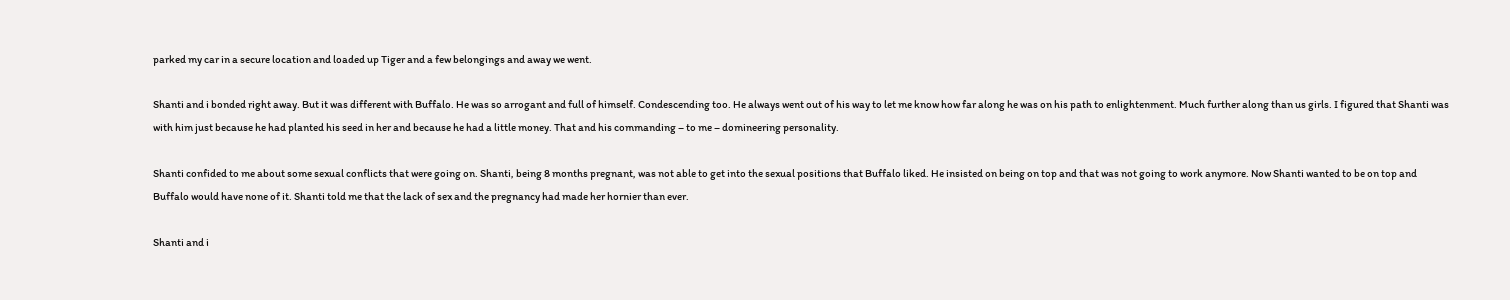parked my car in a secure location and loaded up Tiger and a few belongings and away we went.

Shanti and i bonded right away. But it was different with Buffalo. He was so arrogant and full of himself. Condescending too. He always went out of his way to let me know how far along he was on his path to enlightenment. Much further along than us girls. I figured that Shanti was with him just because he had planted his seed in her and because he had a little money. That and his commanding – to me – domineering personality.

Shanti confided to me about some sexual conflicts that were going on. Shanti, being 8 months pregnant, was not able to get into the sexual positions that Buffalo liked. He insisted on being on top and that was not going to work anymore. Now Shanti wanted to be on top and Buffalo would have none of it. Shanti told me that the lack of sex and the pregnancy had made her hornier than ever.

Shanti and i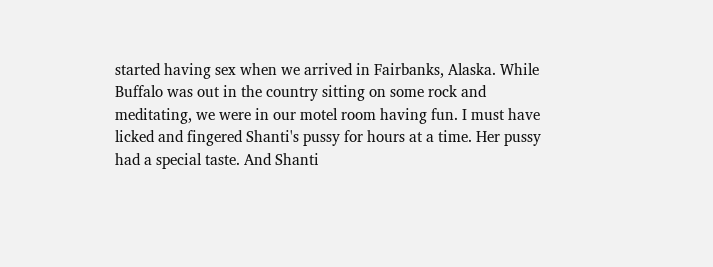started having sex when we arrived in Fairbanks, Alaska. While Buffalo was out in the country sitting on some rock and meditating, we were in our motel room having fun. I must have licked and fingered Shanti's pussy for hours at a time. Her pussy had a special taste. And Shanti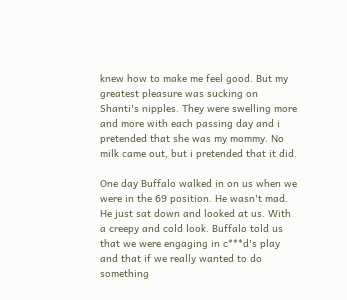knew how to make me feel good. But my greatest pleasure was sucking on Shanti's nipples. They were swelling more and more with each passing day and i pretended that she was my mommy. No milk came out, but i pretended that it did.

One day Buffalo walked in on us when we were in the 69 position. He wasn't mad. He just sat down and looked at us. With a creepy and cold look. Buffalo told us that we were engaging in c***d's play and that if we really wanted to do something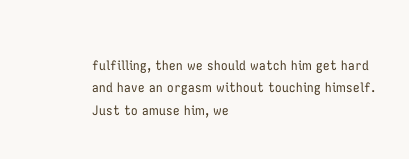fulfilling, then we should watch him get hard and have an orgasm without touching himself. Just to amuse him, we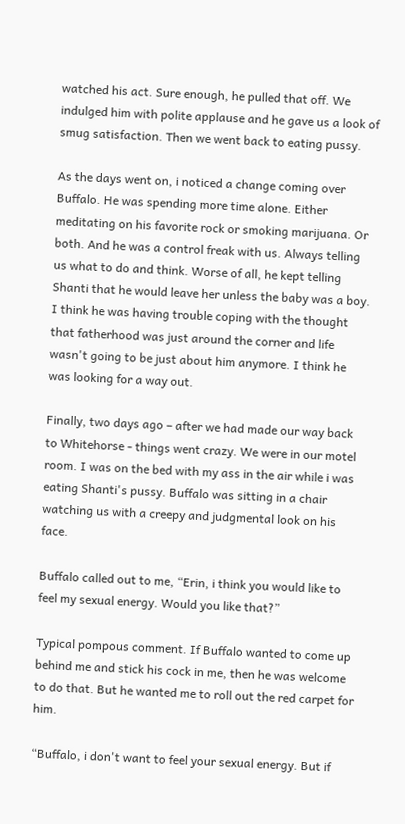watched his act. Sure enough, he pulled that off. We indulged him with polite applause and he gave us a look of smug satisfaction. Then we went back to eating pussy.

As the days went on, i noticed a change coming over Buffalo. He was spending more time alone. Either meditating on his favorite rock or smoking marijuana. Or both. And he was a control freak with us. Always telling us what to do and think. Worse of all, he kept telling Shanti that he would leave her unless the baby was a boy. I think he was having trouble coping with the thought that fatherhood was just around the corner and life wasn't going to be just about him anymore. I think he was looking for a way out.

Finally, two days ago – after we had made our way back to Whitehorse - things went crazy. We were in our motel room. I was on the bed with my ass in the air while i was eating Shanti's pussy. Buffalo was sitting in a chair watching us with a creepy and judgmental look on his face.

Buffalo called out to me, “Erin, i think you would like to feel my sexual energy. Would you like that?”

Typical pompous comment. If Buffalo wanted to come up behind me and stick his cock in me, then he was welcome to do that. But he wanted me to roll out the red carpet for him.

“Buffalo, i don't want to feel your sexual energy. But if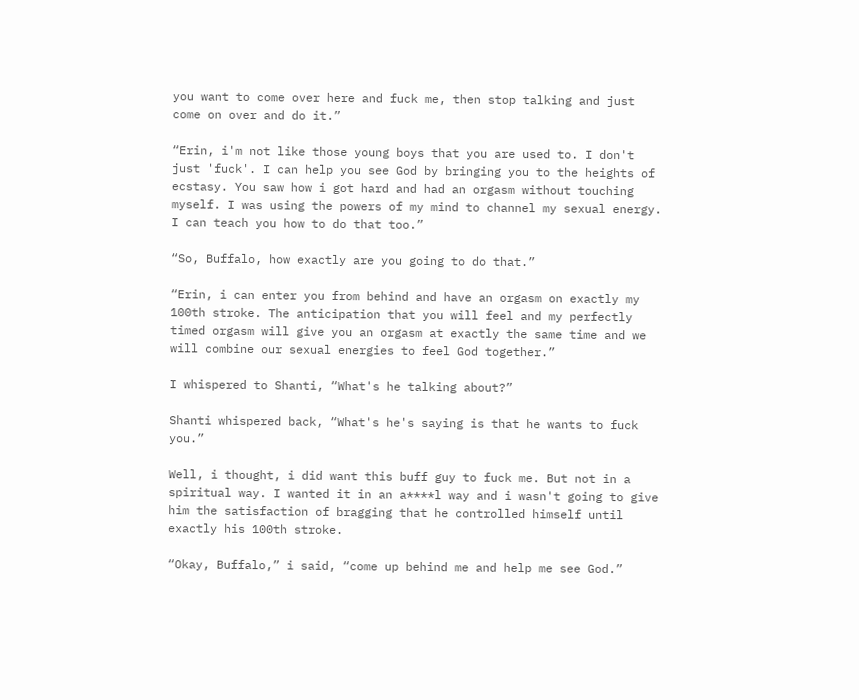you want to come over here and fuck me, then stop talking and just come on over and do it.”

“Erin, i'm not like those young boys that you are used to. I don't just 'fuck'. I can help you see God by bringing you to the heights of ecstasy. You saw how i got hard and had an orgasm without touching myself. I was using the powers of my mind to channel my sexual energy. I can teach you how to do that too.”

“So, Buffalo, how exactly are you going to do that.”

“Erin, i can enter you from behind and have an orgasm on exactly my 100th stroke. The anticipation that you will feel and my perfectly timed orgasm will give you an orgasm at exactly the same time and we will combine our sexual energies to feel God together.”

I whispered to Shanti, “What's he talking about?”

Shanti whispered back, “What's he's saying is that he wants to fuck you.”

Well, i thought, i did want this buff guy to fuck me. But not in a spiritual way. I wanted it in an a****l way and i wasn't going to give him the satisfaction of bragging that he controlled himself until exactly his 100th stroke.

“Okay, Buffalo,” i said, “come up behind me and help me see God.”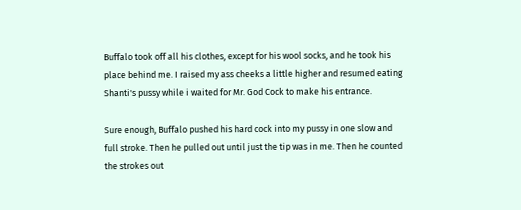Buffalo took off all his clothes, except for his wool socks, and he took his place behind me. I raised my ass cheeks a little higher and resumed eating Shanti's pussy while i waited for Mr. God Cock to make his entrance.

Sure enough, Buffalo pushed his hard cock into my pussy in one slow and full stroke. Then he pulled out until just the tip was in me. Then he counted the strokes out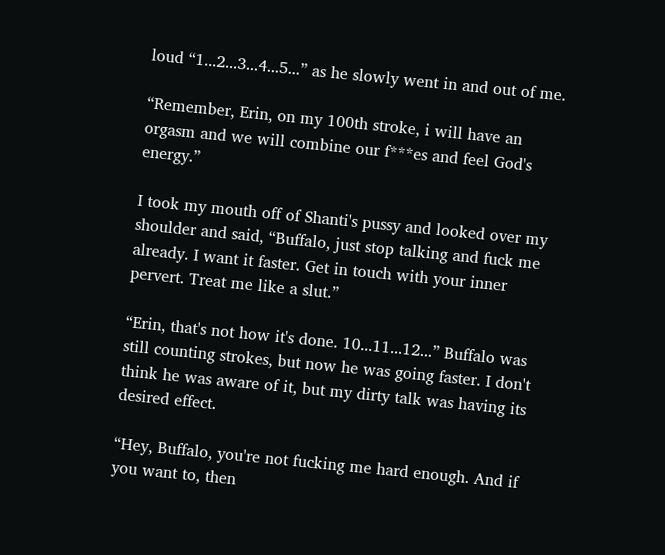loud “1...2...3...4...5...” as he slowly went in and out of me.

“Remember, Erin, on my 100th stroke, i will have an orgasm and we will combine our f***es and feel God's energy.”

I took my mouth off of Shanti's pussy and looked over my shoulder and said, “Buffalo, just stop talking and fuck me already. I want it faster. Get in touch with your inner pervert. Treat me like a slut.”

“Erin, that's not how it's done. 10...11...12...” Buffalo was still counting strokes, but now he was going faster. I don't think he was aware of it, but my dirty talk was having its desired effect.

“Hey, Buffalo, you're not fucking me hard enough. And if you want to, then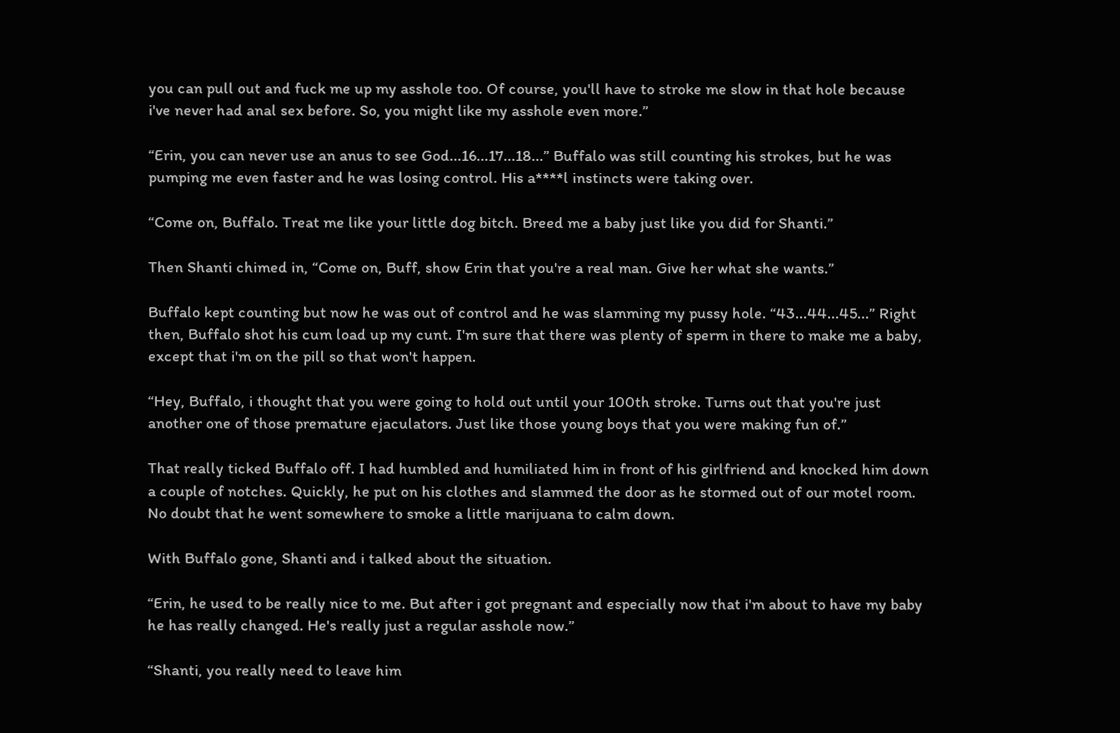you can pull out and fuck me up my asshole too. Of course, you'll have to stroke me slow in that hole because i've never had anal sex before. So, you might like my asshole even more.”

“Erin, you can never use an anus to see God...16...17...18...” Buffalo was still counting his strokes, but he was pumping me even faster and he was losing control. His a****l instincts were taking over.

“Come on, Buffalo. Treat me like your little dog bitch. Breed me a baby just like you did for Shanti.”

Then Shanti chimed in, “Come on, Buff, show Erin that you're a real man. Give her what she wants.”

Buffalo kept counting but now he was out of control and he was slamming my pussy hole. “43...44...45...” Right then, Buffalo shot his cum load up my cunt. I'm sure that there was plenty of sperm in there to make me a baby, except that i'm on the pill so that won't happen.

“Hey, Buffalo, i thought that you were going to hold out until your 100th stroke. Turns out that you're just another one of those premature ejaculators. Just like those young boys that you were making fun of.”

That really ticked Buffalo off. I had humbled and humiliated him in front of his girlfriend and knocked him down a couple of notches. Quickly, he put on his clothes and slammed the door as he stormed out of our motel room. No doubt that he went somewhere to smoke a little marijuana to calm down.

With Buffalo gone, Shanti and i talked about the situation.

“Erin, he used to be really nice to me. But after i got pregnant and especially now that i'm about to have my baby he has really changed. He's really just a regular asshole now.”

“Shanti, you really need to leave him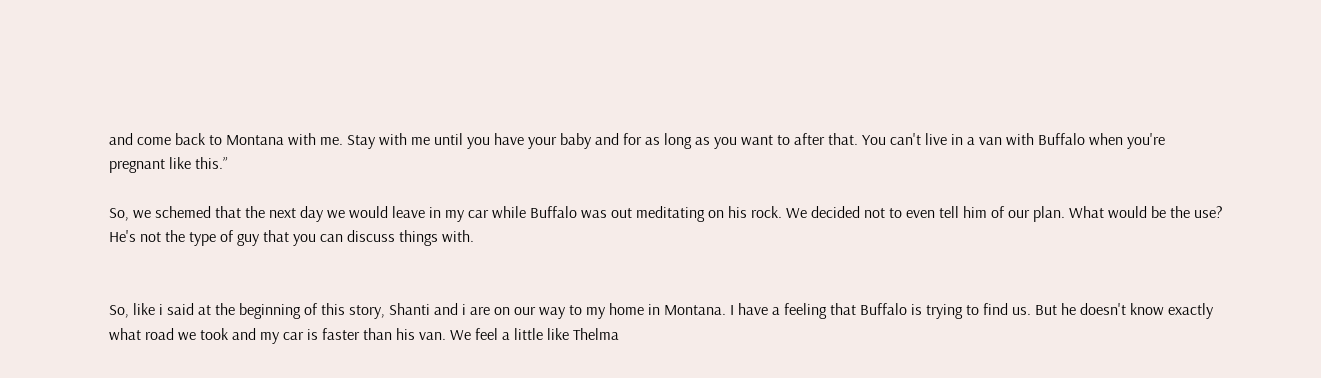and come back to Montana with me. Stay with me until you have your baby and for as long as you want to after that. You can't live in a van with Buffalo when you're pregnant like this.”

So, we schemed that the next day we would leave in my car while Buffalo was out meditating on his rock. We decided not to even tell him of our plan. What would be the use? He's not the type of guy that you can discuss things with.


So, like i said at the beginning of this story, Shanti and i are on our way to my home in Montana. I have a feeling that Buffalo is trying to find us. But he doesn't know exactly what road we took and my car is faster than his van. We feel a little like Thelma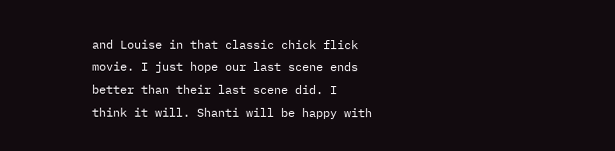and Louise in that classic chick flick movie. I just hope our last scene ends better than their last scene did. I think it will. Shanti will be happy with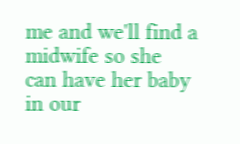me and we'll find a midwife so she can have her baby in our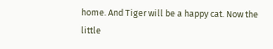home. And Tiger will be a happy cat. Now the little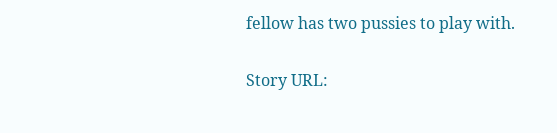fellow has two pussies to play with.

Story URL: